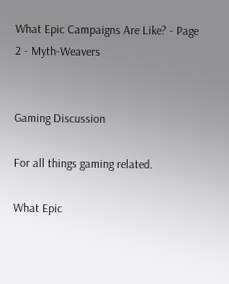What Epic Campaigns Are Like? - Page 2 - Myth-Weavers


Gaming Discussion

For all things gaming related.

What Epic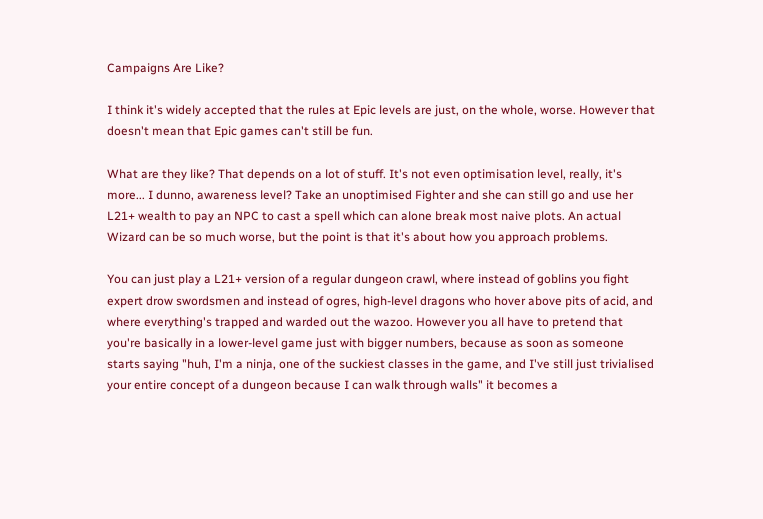Campaigns Are Like?

I think it's widely accepted that the rules at Epic levels are just, on the whole, worse. However that doesn't mean that Epic games can't still be fun.

What are they like? That depends on a lot of stuff. It's not even optimisation level, really, it's more... I dunno, awareness level? Take an unoptimised Fighter and she can still go and use her L21+ wealth to pay an NPC to cast a spell which can alone break most naive plots. An actual Wizard can be so much worse, but the point is that it's about how you approach problems.

You can just play a L21+ version of a regular dungeon crawl, where instead of goblins you fight expert drow swordsmen and instead of ogres, high-level dragons who hover above pits of acid, and where everything's trapped and warded out the wazoo. However you all have to pretend that you're basically in a lower-level game just with bigger numbers, because as soon as someone starts saying "huh, I'm a ninja, one of the suckiest classes in the game, and I've still just trivialised your entire concept of a dungeon because I can walk through walls" it becomes a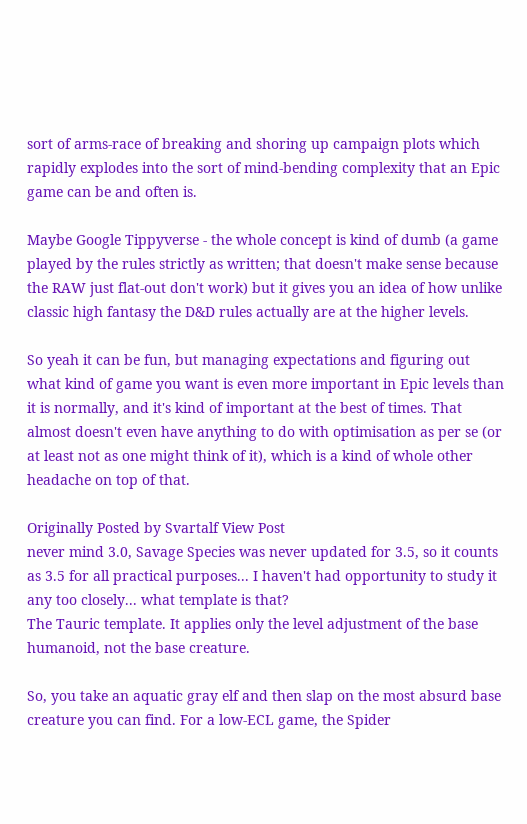sort of arms-race of breaking and shoring up campaign plots which rapidly explodes into the sort of mind-bending complexity that an Epic game can be and often is.

Maybe Google Tippyverse - the whole concept is kind of dumb (a game played by the rules strictly as written; that doesn't make sense because the RAW just flat-out don't work) but it gives you an idea of how unlike classic high fantasy the D&D rules actually are at the higher levels.

So yeah it can be fun, but managing expectations and figuring out what kind of game you want is even more important in Epic levels than it is normally, and it's kind of important at the best of times. That almost doesn't even have anything to do with optimisation as per se (or at least not as one might think of it), which is a kind of whole other headache on top of that.

Originally Posted by Svartalf View Post
never mind 3.0, Savage Species was never updated for 3.5, so it counts as 3.5 for all practical purposes... I haven't had opportunity to study it any too closely... what template is that?
The Tauric template. It applies only the level adjustment of the base humanoid, not the base creature.

So, you take an aquatic gray elf and then slap on the most absurd base creature you can find. For a low-ECL game, the Spider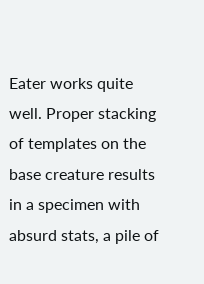Eater works quite well. Proper stacking of templates on the base creature results in a specimen with absurd stats, a pile of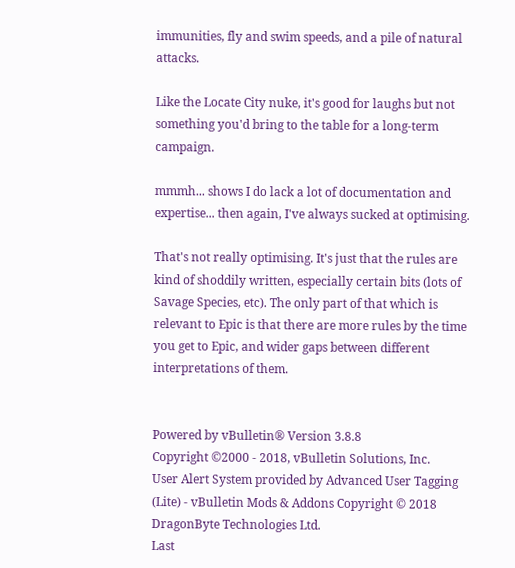immunities, fly and swim speeds, and a pile of natural attacks.

Like the Locate City nuke, it's good for laughs but not something you'd bring to the table for a long-term campaign.

mmmh... shows I do lack a lot of documentation and expertise... then again, I've always sucked at optimising.

That's not really optimising. It's just that the rules are kind of shoddily written, especially certain bits (lots of Savage Species, etc). The only part of that which is relevant to Epic is that there are more rules by the time you get to Epic, and wider gaps between different interpretations of them.


Powered by vBulletin® Version 3.8.8
Copyright ©2000 - 2018, vBulletin Solutions, Inc.
User Alert System provided by Advanced User Tagging (Lite) - vBulletin Mods & Addons Copyright © 2018 DragonByte Technologies Ltd.
Last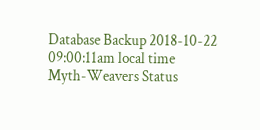Database Backup 2018-10-22 09:00:11am local time
Myth-Weavers Status